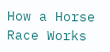How a Horse Race Works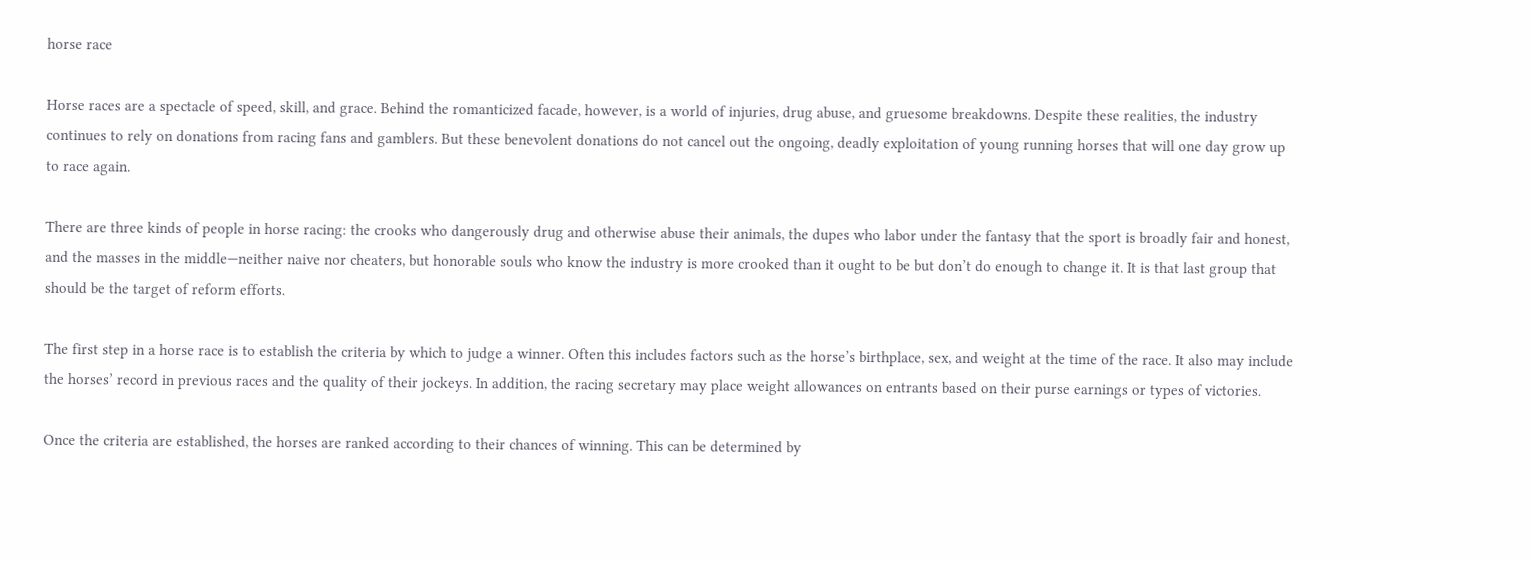horse race

Horse races are a spectacle of speed, skill, and grace. Behind the romanticized facade, however, is a world of injuries, drug abuse, and gruesome breakdowns. Despite these realities, the industry continues to rely on donations from racing fans and gamblers. But these benevolent donations do not cancel out the ongoing, deadly exploitation of young running horses that will one day grow up to race again.

There are three kinds of people in horse racing: the crooks who dangerously drug and otherwise abuse their animals, the dupes who labor under the fantasy that the sport is broadly fair and honest, and the masses in the middle—neither naive nor cheaters, but honorable souls who know the industry is more crooked than it ought to be but don’t do enough to change it. It is that last group that should be the target of reform efforts.

The first step in a horse race is to establish the criteria by which to judge a winner. Often this includes factors such as the horse’s birthplace, sex, and weight at the time of the race. It also may include the horses’ record in previous races and the quality of their jockeys. In addition, the racing secretary may place weight allowances on entrants based on their purse earnings or types of victories.

Once the criteria are established, the horses are ranked according to their chances of winning. This can be determined by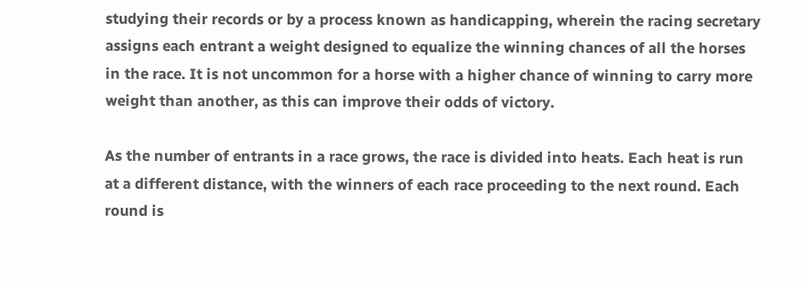studying their records or by a process known as handicapping, wherein the racing secretary assigns each entrant a weight designed to equalize the winning chances of all the horses in the race. It is not uncommon for a horse with a higher chance of winning to carry more weight than another, as this can improve their odds of victory.

As the number of entrants in a race grows, the race is divided into heats. Each heat is run at a different distance, with the winners of each race proceeding to the next round. Each round is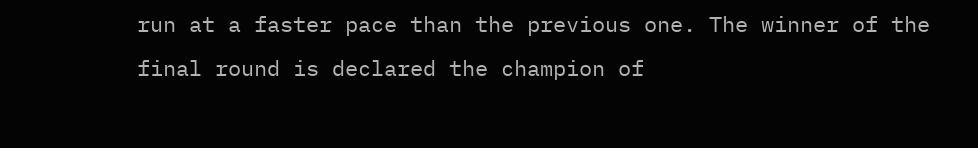run at a faster pace than the previous one. The winner of the final round is declared the champion of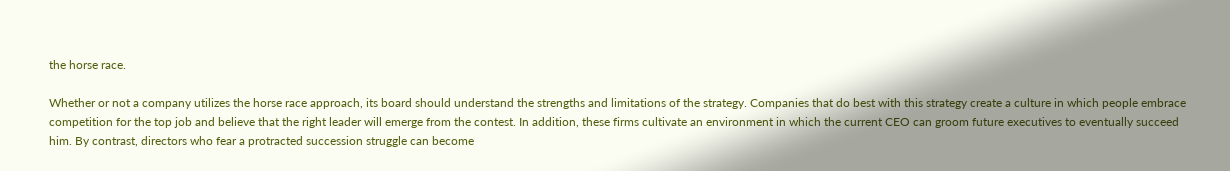the horse race.

Whether or not a company utilizes the horse race approach, its board should understand the strengths and limitations of the strategy. Companies that do best with this strategy create a culture in which people embrace competition for the top job and believe that the right leader will emerge from the contest. In addition, these firms cultivate an environment in which the current CEO can groom future executives to eventually succeed him. By contrast, directors who fear a protracted succession struggle can become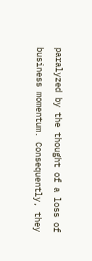paralyzed by the thought of a loss of business momentum. Consequently, they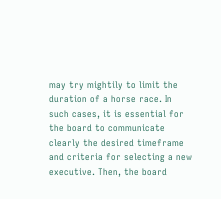may try mightily to limit the duration of a horse race. In such cases, it is essential for the board to communicate clearly the desired timeframe and criteria for selecting a new executive. Then, the board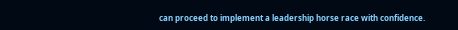can proceed to implement a leadership horse race with confidence.